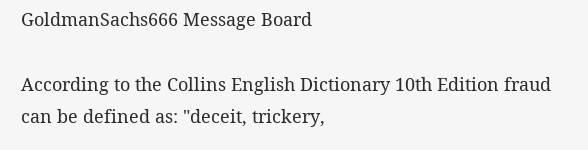GoldmanSachs666 Message Board

According to the Collins English Dictionary 10th Edition fraud can be defined as: "deceit, trickery,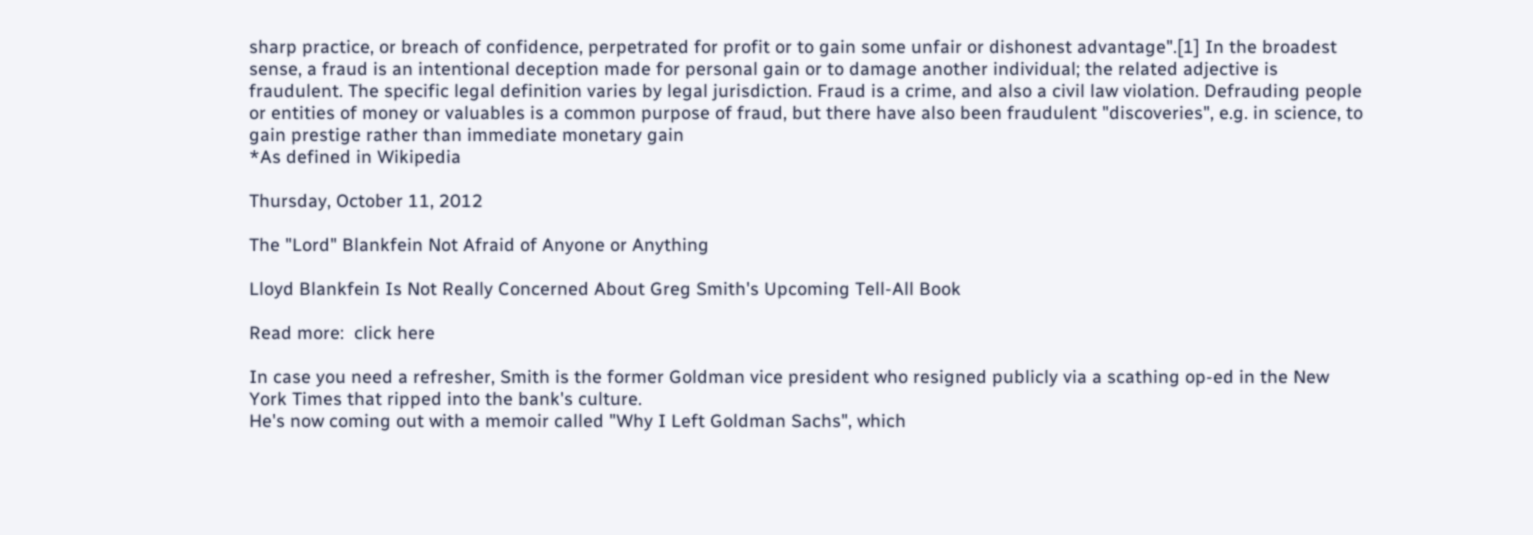sharp practice, or breach of confidence, perpetrated for profit or to gain some unfair or dishonest advantage".[1] In the broadest sense, a fraud is an intentional deception made for personal gain or to damage another individual; the related adjective is fraudulent. The specific legal definition varies by legal jurisdiction. Fraud is a crime, and also a civil law violation. Defrauding people or entities of money or valuables is a common purpose of fraud, but there have also been fraudulent "discoveries", e.g. in science, to gain prestige rather than immediate monetary gain
*As defined in Wikipedia

Thursday, October 11, 2012

The "Lord" Blankfein Not Afraid of Anyone or Anything

Lloyd Blankfein Is Not Really Concerned About Greg Smith's Upcoming Tell-All Book

Read more:  click here

In case you need a refresher, Smith is the former Goldman vice president who resigned publicly via a scathing op-ed in the New York Times that ripped into the bank's culture.
He's now coming out with a memoir called "Why I Left Goldman Sachs", which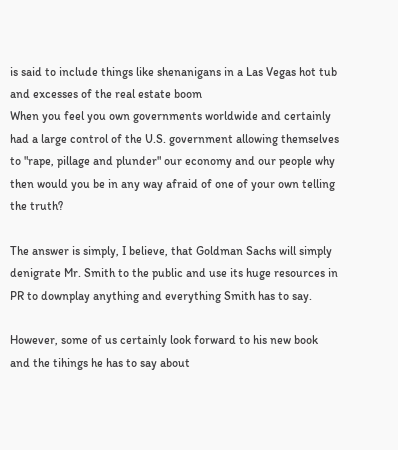is said to include things like shenanigans in a Las Vegas hot tub and excesses of the real estate boom
When you feel you own governments worldwide and certainly had a large control of the U.S. government allowing themselves to "rape, pillage and plunder" our economy and our people why then would you be in any way afraid of one of your own telling the truth?

The answer is simply, I believe, that Goldman Sachs will simply denigrate Mr. Smith to the public and use its huge resources in PR to downplay anything and everything Smith has to say.

However, some of us certainly look forward to his new book and the tihings he has to say about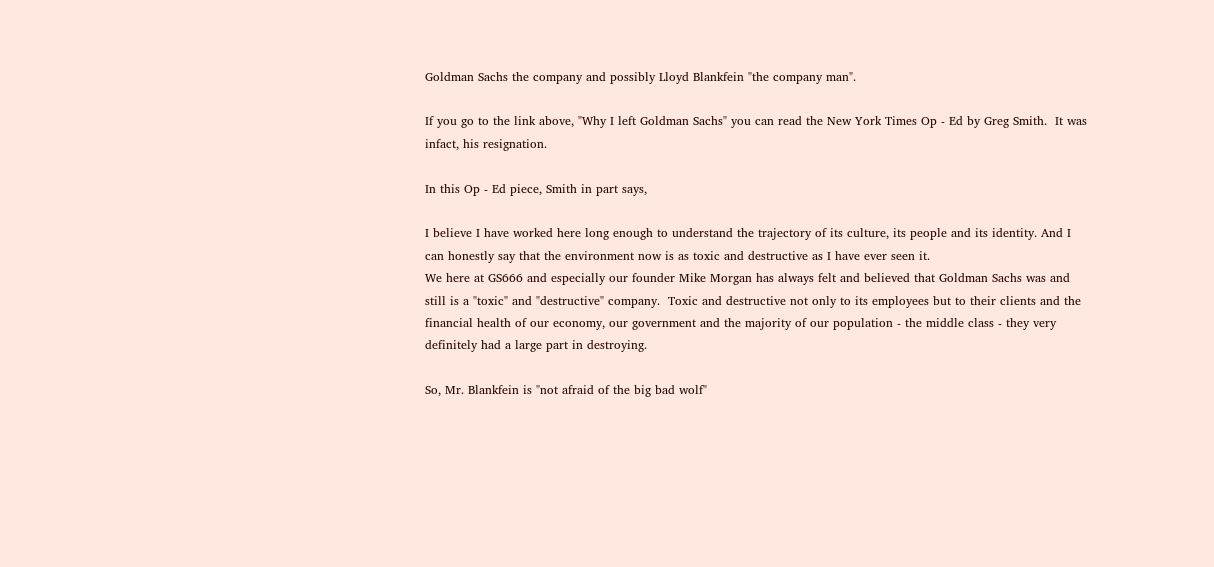Goldman Sachs the company and possibly Lloyd Blankfein "the company man".

If you go to the link above, "Why I left Goldman Sachs" you can read the New York Times Op - Ed by Greg Smith.  It was infact, his resignation.

In this Op - Ed piece, Smith in part says,

I believe I have worked here long enough to understand the trajectory of its culture, its people and its identity. And I can honestly say that the environment now is as toxic and destructive as I have ever seen it.
We here at GS666 and especially our founder Mike Morgan has always felt and believed that Goldman Sachs was and still is a "toxic" and "destructive" company.  Toxic and destructive not only to its employees but to their clients and the financial health of our economy, our government and the majority of our population - the middle class - they very definitely had a large part in destroying.

So, Mr. Blankfein is "not afraid of the big bad wolf"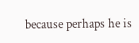because perhaps he is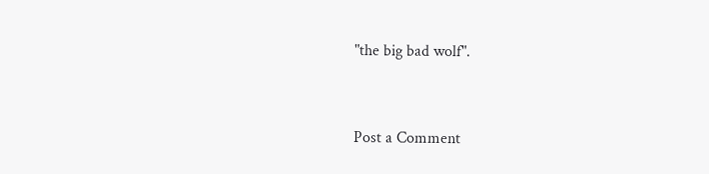"the big bad wolf".


Post a Comment